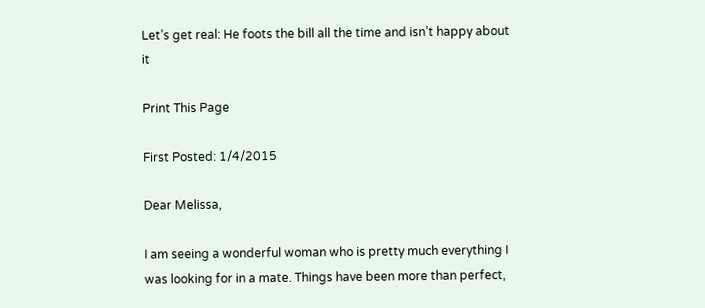Let’s get real: He foots the bill all the time and isn’t happy about it

Print This Page

First Posted: 1/4/2015

Dear Melissa,

I am seeing a wonderful woman who is pretty much everything I was looking for in a mate. Things have been more than perfect,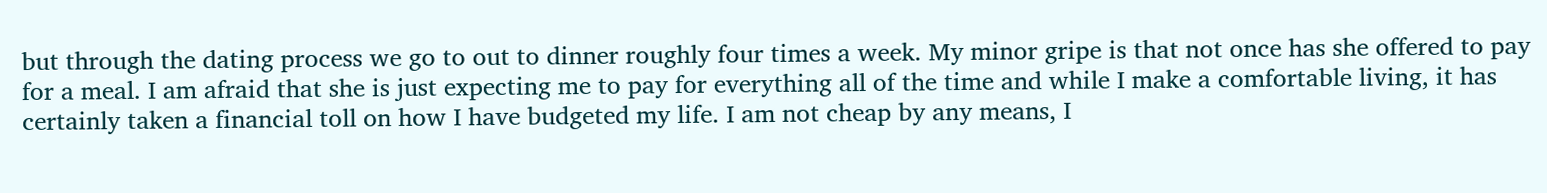but through the dating process we go to out to dinner roughly four times a week. My minor gripe is that not once has she offered to pay for a meal. I am afraid that she is just expecting me to pay for everything all of the time and while I make a comfortable living, it has certainly taken a financial toll on how I have budgeted my life. I am not cheap by any means, I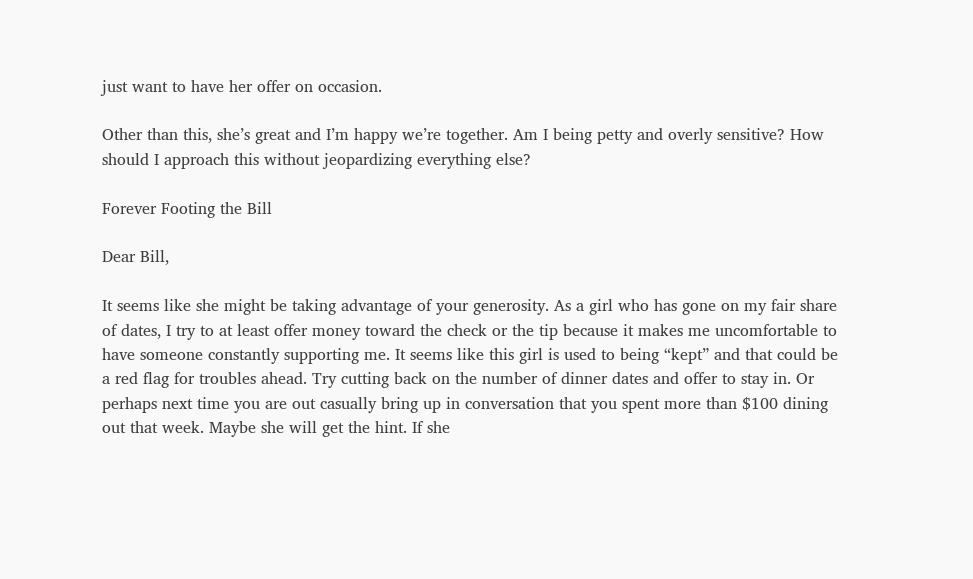just want to have her offer on occasion.

Other than this, she’s great and I’m happy we’re together. Am I being petty and overly sensitive? How should I approach this without jeopardizing everything else?

Forever Footing the Bill

Dear Bill,

It seems like she might be taking advantage of your generosity. As a girl who has gone on my fair share of dates, I try to at least offer money toward the check or the tip because it makes me uncomfortable to have someone constantly supporting me. It seems like this girl is used to being “kept” and that could be a red flag for troubles ahead. Try cutting back on the number of dinner dates and offer to stay in. Or perhaps next time you are out casually bring up in conversation that you spent more than $100 dining out that week. Maybe she will get the hint. If she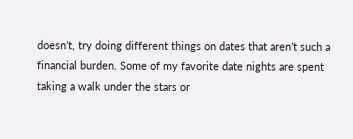doesn’t, try doing different things on dates that aren’t such a financial burden. Some of my favorite date nights are spent taking a walk under the stars or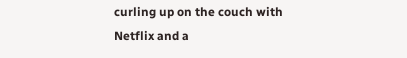curling up on the couch with Netflix and a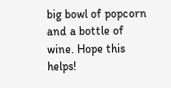big bowl of popcorn and a bottle of wine. Hope this helps!